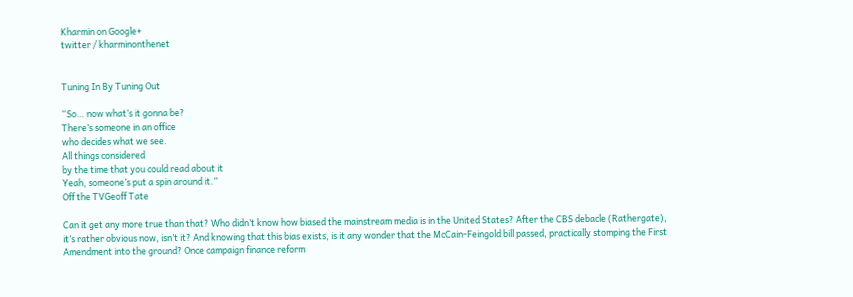Kharmin on Google+
twitter / kharminonthenet


Tuning In By Tuning Out

“So… now what’s it gonna be?
There’s someone in an office
who decides what we see.
All things considered
by the time that you could read about it
Yeah, someone’s put a spin around it.”
Off the TVGeoff Tate

Can it get any more true than that? Who didn’t know how biased the mainstream media is in the United States? After the CBS debacle (Rathergate), it’s rather obvious now, isn’t it? And knowing that this bias exists, is it any wonder that the McCain-Feingold bill passed, practically stomping the First Amendment into the ground? Once campaign finance reform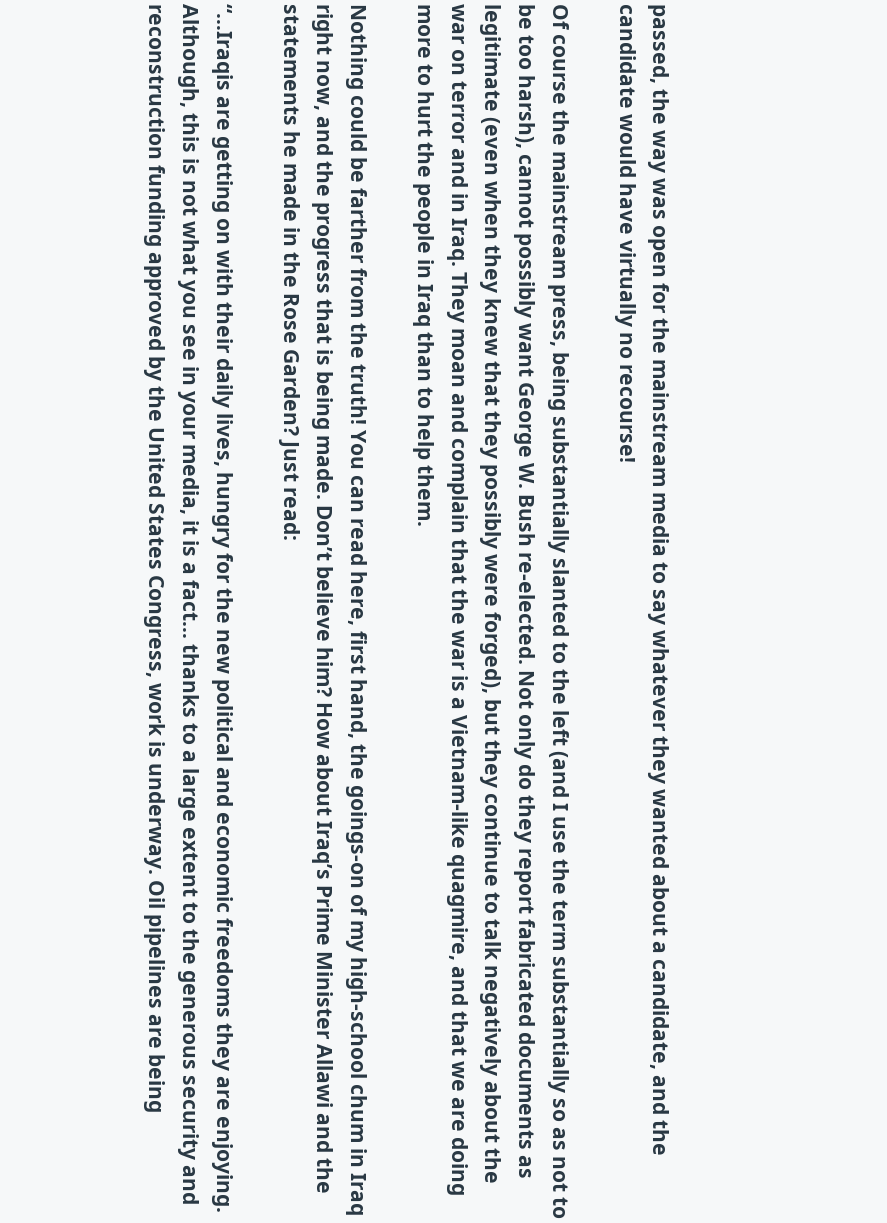passed, the way was open for the mainstream media to say whatever they wanted about a candidate, and the candidate would have virtually no recourse!

Of course the mainstream press, being substantially slanted to the left (and I use the term substantially so as not to be too harsh), cannot possibly want George W. Bush re-elected. Not only do they report fabricated documents as legitimate (even when they knew that they possibly were forged), but they continue to talk negatively about the war on terror and in Iraq. They moan and complain that the war is a Vietnam-like quagmire, and that we are doing more to hurt the people in Iraq than to help them.

Nothing could be farther from the truth! You can read here, first hand, the goings-on of my high-school chum in Iraq right now, and the progress that is being made. Don’t believe him? How about Iraq’s Prime Minister Allawi and the statements he made in the Rose Garden? Just read:

“…Iraqis are getting on with their daily lives, hungry for the new political and economic freedoms they are enjoying. Although, this is not what you see in your media, it is a fact… thanks to a large extent to the generous security and reconstruction funding approved by the United States Congress, work is underway. Oil pipelines are being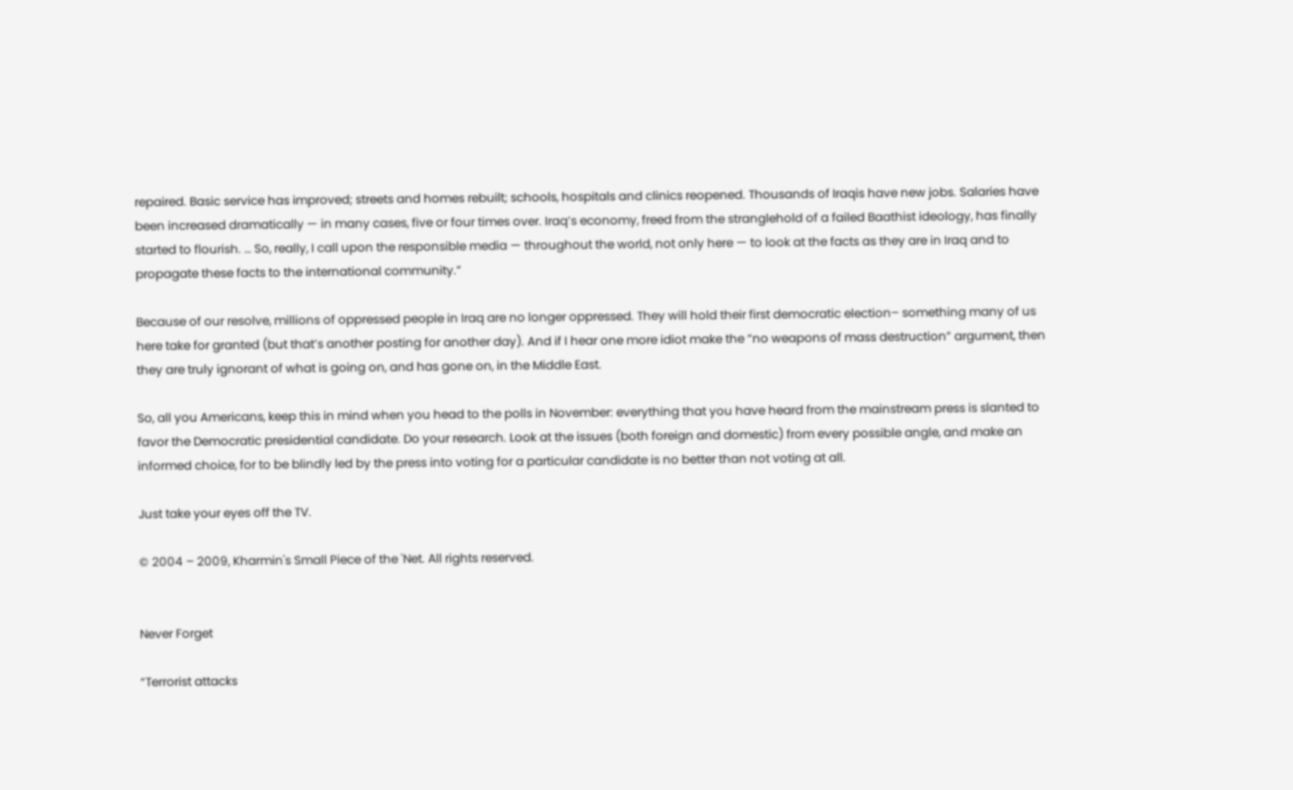repaired. Basic service has improved; streets and homes rebuilt; schools, hospitals and clinics reopened. Thousands of Iraqis have new jobs. Salaries have been increased dramatically — in many cases, five or four times over. Iraq’s economy, freed from the stranglehold of a failed Baathist ideology, has finally started to flourish. … So, really, I call upon the responsible media — throughout the world, not only here — to look at the facts as they are in Iraq and to propagate these facts to the international community.”

Because of our resolve, millions of oppressed people in Iraq are no longer oppressed. They will hold their first democratic election– something many of us here take for granted (but that’s another posting for another day). And if I hear one more idiot make the “no weapons of mass destruction” argument, then they are truly ignorant of what is going on, and has gone on, in the Middle East.

So, all you Americans, keep this in mind when you head to the polls in November: everything that you have heard from the mainstream press is slanted to favor the Democratic presidential candidate. Do your research. Look at the issues (both foreign and domestic) from every possible angle, and make an informed choice, for to be blindly led by the press into voting for a particular candidate is no better than not voting at all.

Just take your eyes off the TV.

© 2004 – 2009, Kharmin's Small Piece of the 'Net. All rights reserved.


Never Forget

“Terrorist attacks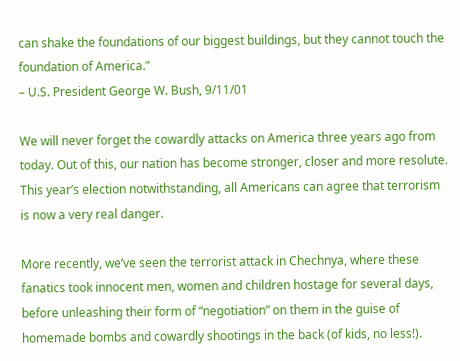can shake the foundations of our biggest buildings, but they cannot touch the foundation of America.”
– U.S. President George W. Bush, 9/11/01

We will never forget the cowardly attacks on America three years ago from today. Out of this, our nation has become stronger, closer and more resolute. This year’s election notwithstanding, all Americans can agree that terrorism is now a very real danger.

More recently, we’ve seen the terrorist attack in Chechnya, where these fanatics took innocent men, women and children hostage for several days, before unleashing their form of “negotiation” on them in the guise of homemade bombs and cowardly shootings in the back (of kids, no less!).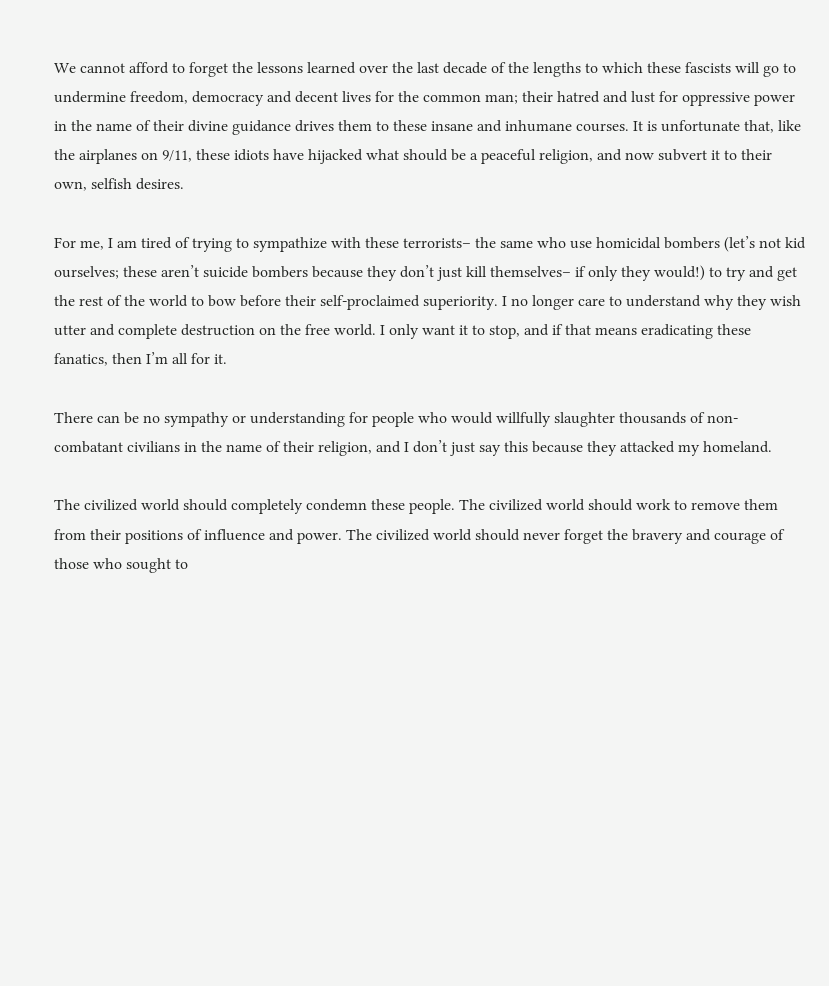We cannot afford to forget the lessons learned over the last decade of the lengths to which these fascists will go to undermine freedom, democracy and decent lives for the common man; their hatred and lust for oppressive power in the name of their divine guidance drives them to these insane and inhumane courses. It is unfortunate that, like the airplanes on 9/11, these idiots have hijacked what should be a peaceful religion, and now subvert it to their own, selfish desires.

For me, I am tired of trying to sympathize with these terrorists– the same who use homicidal bombers (let’s not kid ourselves; these aren’t suicide bombers because they don’t just kill themselves– if only they would!) to try and get the rest of the world to bow before their self-proclaimed superiority. I no longer care to understand why they wish utter and complete destruction on the free world. I only want it to stop, and if that means eradicating these fanatics, then I’m all for it.

There can be no sympathy or understanding for people who would willfully slaughter thousands of non-combatant civilians in the name of their religion, and I don’t just say this because they attacked my homeland.

The civilized world should completely condemn these people. The civilized world should work to remove them from their positions of influence and power. The civilized world should never forget the bravery and courage of those who sought to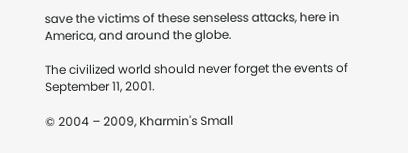save the victims of these senseless attacks, here in America, and around the globe.

The civilized world should never forget the events of September 11, 2001.

© 2004 – 2009, Kharmin's Small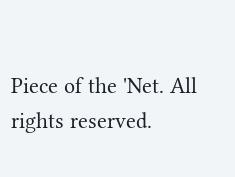Piece of the 'Net. All rights reserved.